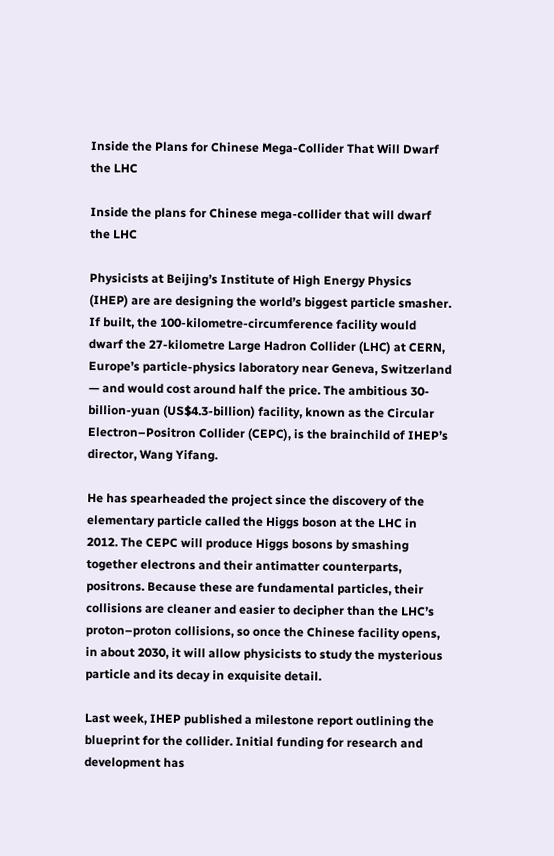Inside the Plans for Chinese Mega-Collider That Will Dwarf the LHC

Inside the plans for Chinese mega-collider that will dwarf the LHC

Physicists at Beijing’s Institute of High Energy Physics (IHEP) are are designing the world’s biggest particle smasher. If built, the 100-kilometre-circumference facility would dwarf the 27-kilometre Large Hadron Collider (LHC) at CERN, Europe’s particle-physics laboratory near Geneva, Switzerland — and would cost around half the price. The ambitious 30-billion-yuan (US$4.3-billion) facility, known as the Circular Electron–Positron Collider (CEPC), is the brainchild of IHEP’s director, Wang Yifang.

He has spearheaded the project since the discovery of the elementary particle called the Higgs boson at the LHC in 2012. The CEPC will produce Higgs bosons by smashing together electrons and their antimatter counterparts, positrons. Because these are fundamental particles, their collisions are cleaner and easier to decipher than the LHC’s proton–proton collisions, so once the Chinese facility opens, in about 2030, it will allow physicists to study the mysterious particle and its decay in exquisite detail.

Last week, IHEP published a milestone report outlining the blueprint for the collider. Initial funding for research and development has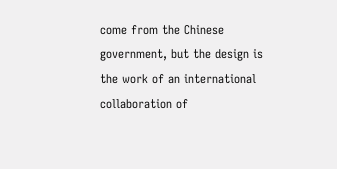come from the Chinese government, but the design is the work of an international collaboration of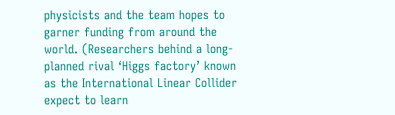physicists and the team hopes to garner funding from around the world. (Researchers behind a long-planned rival ‘Higgs factory’ known as the International Linear Collider expect to learn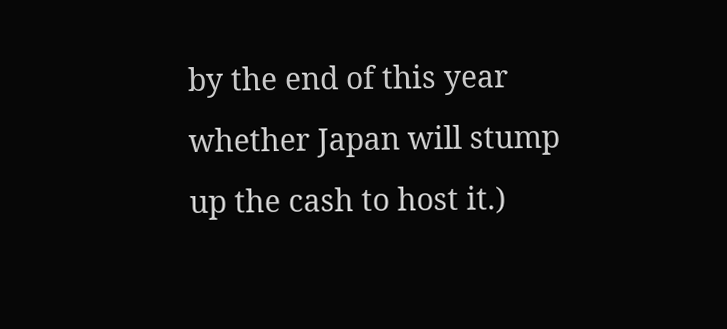by the end of this year whether Japan will stump up the cash to host it.)